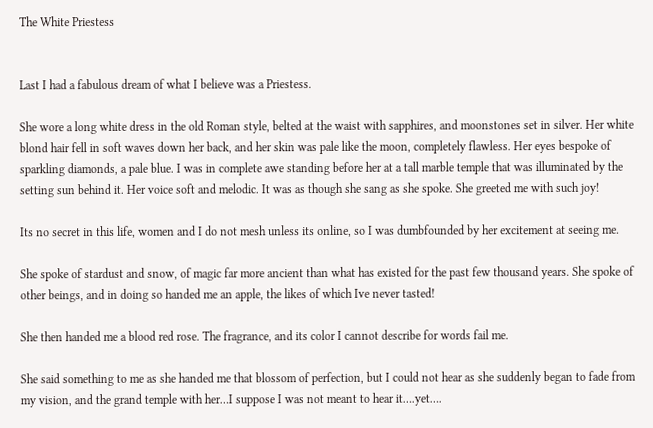The White Priestess


Last I had a fabulous dream of what I believe was a Priestess.

She wore a long white dress in the old Roman style, belted at the waist with sapphires, and moonstones set in silver. Her white blond hair fell in soft waves down her back, and her skin was pale like the moon, completely flawless. Her eyes bespoke of sparkling diamonds, a pale blue. I was in complete awe standing before her at a tall marble temple that was illuminated by the setting sun behind it. Her voice soft and melodic. It was as though she sang as she spoke. She greeted me with such joy!

Its no secret in this life, women and I do not mesh unless its online, so I was dumbfounded by her excitement at seeing me.

She spoke of stardust and snow, of magic far more ancient than what has existed for the past few thousand years. She spoke of other beings, and in doing so handed me an apple, the likes of which Ive never tasted!

She then handed me a blood red rose. The fragrance, and its color I cannot describe for words fail me.

She said something to me as she handed me that blossom of perfection, but I could not hear as she suddenly began to fade from my vision, and the grand temple with her…I suppose I was not meant to hear it….yet….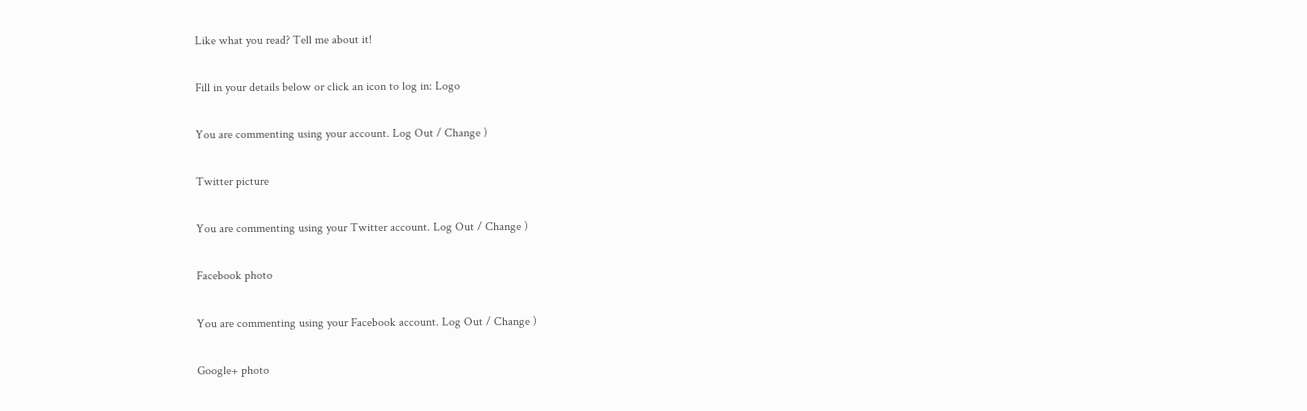Like what you read? Tell me about it!

Fill in your details below or click an icon to log in: Logo

You are commenting using your account. Log Out / Change )

Twitter picture

You are commenting using your Twitter account. Log Out / Change )

Facebook photo

You are commenting using your Facebook account. Log Out / Change )

Google+ photo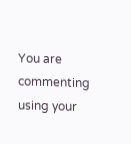You are commenting using your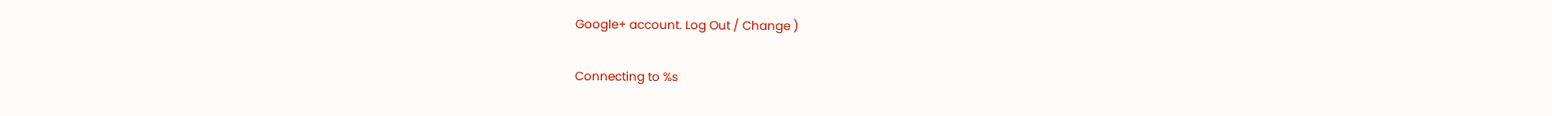Google+ account. Log Out / Change )

Connecting to %s